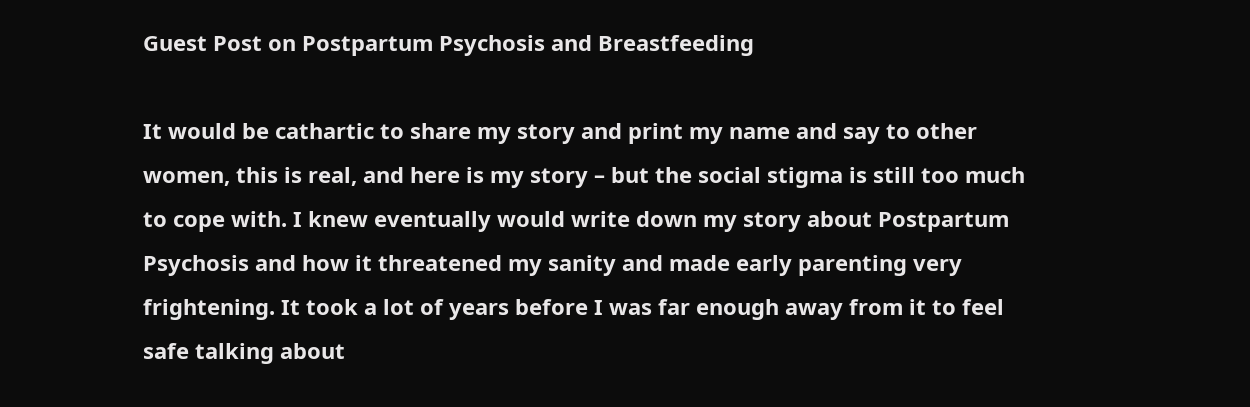Guest Post on Postpartum Psychosis and Breastfeeding

It would be cathartic to share my story and print my name and say to other women, this is real, and here is my story – but the social stigma is still too much to cope with. I knew eventually would write down my story about Postpartum Psychosis and how it threatened my sanity and made early parenting very frightening. It took a lot of years before I was far enough away from it to feel safe talking about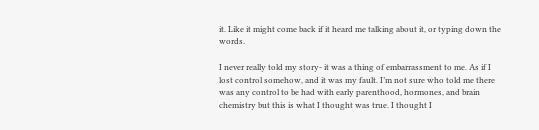it. Like it might come back if it heard me talking about it, or typing down the words.

I never really told my story- it was a thing of embarrassment to me. As if I lost control somehow, and it was my fault. I’m not sure who told me there was any control to be had with early parenthood, hormones, and brain chemistry but this is what I thought was true. I thought I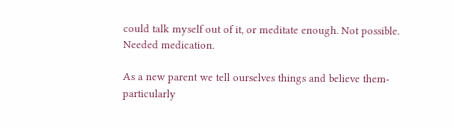could talk myself out of it, or meditate enough. Not possible. Needed medication.

As a new parent we tell ourselves things and believe them- particularly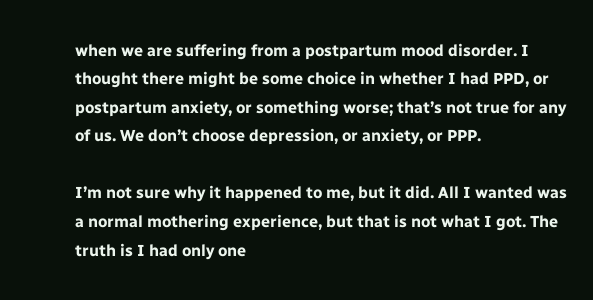when we are suffering from a postpartum mood disorder. I thought there might be some choice in whether I had PPD, or postpartum anxiety, or something worse; that’s not true for any of us. We don’t choose depression, or anxiety, or PPP.

I’m not sure why it happened to me, but it did. All I wanted was a normal mothering experience, but that is not what I got. The truth is I had only one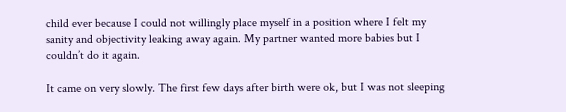child ever because I could not willingly place myself in a position where I felt my sanity and objectivity leaking away again. My partner wanted more babies but I couldn’t do it again.

It came on very slowly. The first few days after birth were ok, but I was not sleeping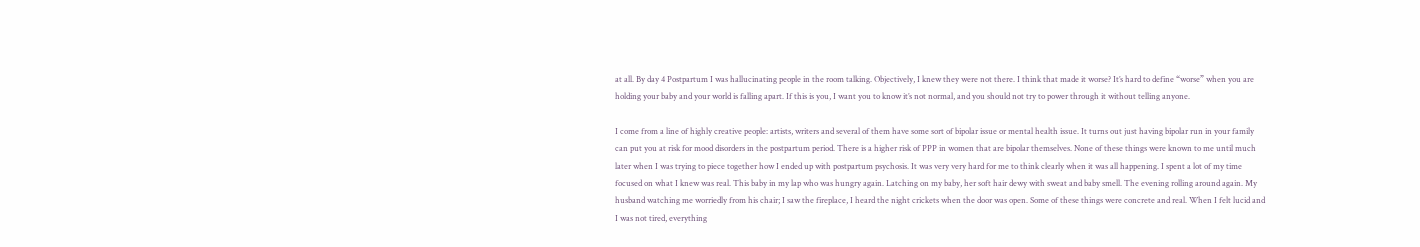at all. By day 4 Postpartum I was hallucinating people in the room talking. Objectively, I knew they were not there. I think that made it worse? It’s hard to define “worse” when you are holding your baby and your world is falling apart. If this is you, I want you to know it’s not normal, and you should not try to power through it without telling anyone.

I come from a line of highly creative people: artists, writers and several of them have some sort of bipolar issue or mental health issue. It turns out just having bipolar run in your family can put you at risk for mood disorders in the postpartum period. There is a higher risk of PPP in women that are bipolar themselves. None of these things were known to me until much later when I was trying to piece together how I ended up with postpartum psychosis. It was very very hard for me to think clearly when it was all happening. I spent a lot of my time focused on what I knew was real. This baby in my lap who was hungry again. Latching on my baby, her soft hair dewy with sweat and baby smell. The evening rolling around again. My husband watching me worriedly from his chair; I saw the fireplace, I heard the night crickets when the door was open. Some of these things were concrete and real. When I felt lucid and I was not tired, everything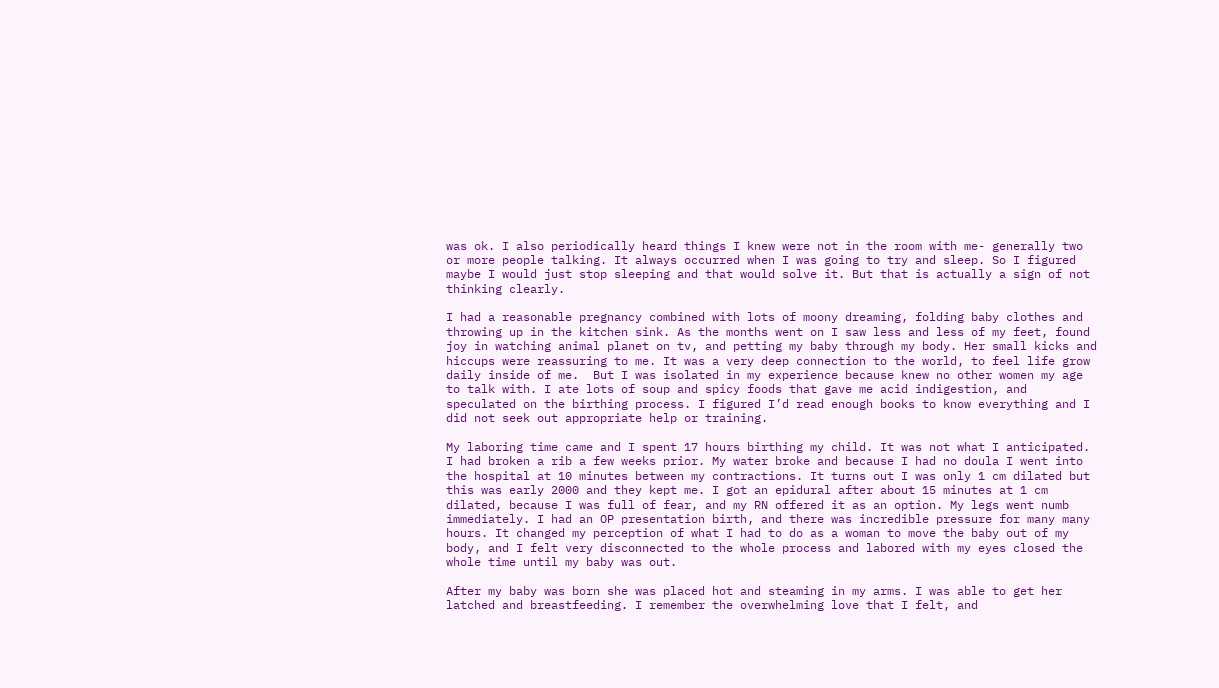was ok. I also periodically heard things I knew were not in the room with me- generally two or more people talking. It always occurred when I was going to try and sleep. So I figured maybe I would just stop sleeping and that would solve it. But that is actually a sign of not thinking clearly.

I had a reasonable pregnancy combined with lots of moony dreaming, folding baby clothes and throwing up in the kitchen sink. As the months went on I saw less and less of my feet, found joy in watching animal planet on tv, and petting my baby through my body. Her small kicks and hiccups were reassuring to me. It was a very deep connection to the world, to feel life grow daily inside of me.  But I was isolated in my experience because knew no other women my age to talk with. I ate lots of soup and spicy foods that gave me acid indigestion, and speculated on the birthing process. I figured I’d read enough books to know everything and I did not seek out appropriate help or training.

My laboring time came and I spent 17 hours birthing my child. It was not what I anticipated. I had broken a rib a few weeks prior. My water broke and because I had no doula I went into the hospital at 10 minutes between my contractions. It turns out I was only 1 cm dilated but this was early 2000 and they kept me. I got an epidural after about 15 minutes at 1 cm dilated, because I was full of fear, and my RN offered it as an option. My legs went numb immediately. I had an OP presentation birth, and there was incredible pressure for many many hours. It changed my perception of what I had to do as a woman to move the baby out of my body, and I felt very disconnected to the whole process and labored with my eyes closed the whole time until my baby was out.

After my baby was born she was placed hot and steaming in my arms. I was able to get her latched and breastfeeding. I remember the overwhelming love that I felt, and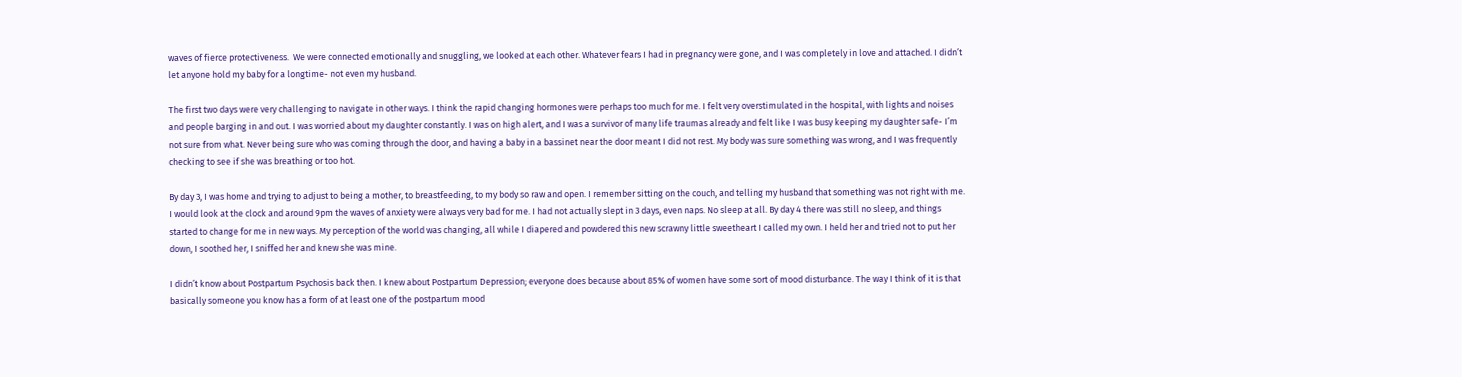waves of fierce protectiveness.  We were connected emotionally and snuggling, we looked at each other. Whatever fears I had in pregnancy were gone, and I was completely in love and attached. I didn’t let anyone hold my baby for a longtime- not even my husband.

The first two days were very challenging to navigate in other ways. I think the rapid changing hormones were perhaps too much for me. I felt very overstimulated in the hospital, with lights and noises and people barging in and out. I was worried about my daughter constantly. I was on high alert, and I was a survivor of many life traumas already and felt like I was busy keeping my daughter safe- I’m not sure from what. Never being sure who was coming through the door, and having a baby in a bassinet near the door meant I did not rest. My body was sure something was wrong, and I was frequently checking to see if she was breathing or too hot.

By day 3, I was home and trying to adjust to being a mother, to breastfeeding, to my body so raw and open. I remember sitting on the couch, and telling my husband that something was not right with me. I would look at the clock and around 9pm the waves of anxiety were always very bad for me. I had not actually slept in 3 days, even naps. No sleep at all. By day 4 there was still no sleep, and things started to change for me in new ways. My perception of the world was changing, all while I diapered and powdered this new scrawny little sweetheart I called my own. I held her and tried not to put her down, I soothed her, I sniffed her and knew she was mine.

I didn’t know about Postpartum Psychosis back then. I knew about Postpartum Depression; everyone does because about 85% of women have some sort of mood disturbance. The way I think of it is that basically someone you know has a form of at least one of the postpartum mood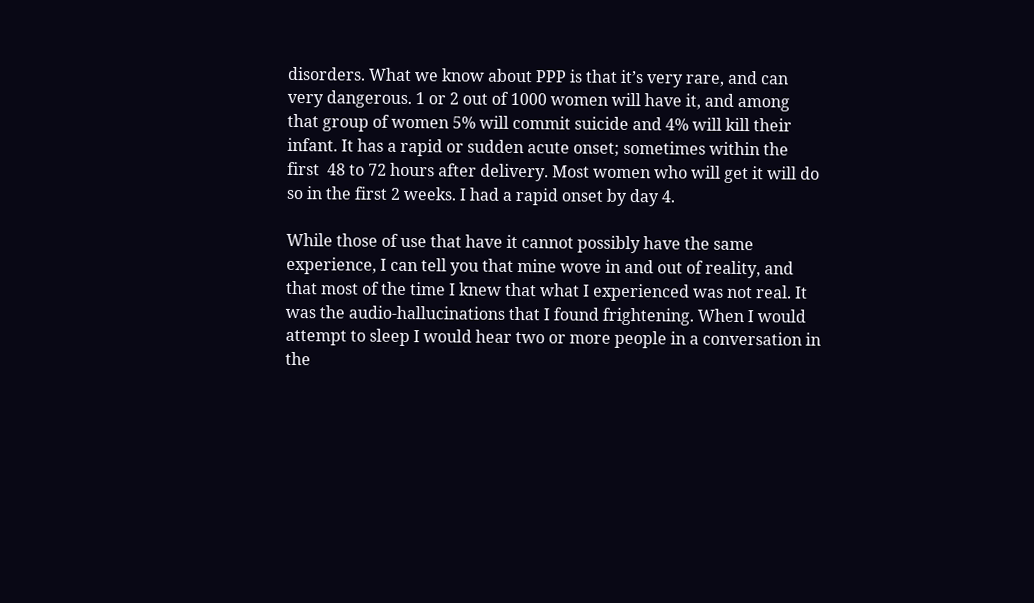disorders. What we know about PPP is that it’s very rare, and can very dangerous. 1 or 2 out of 1000 women will have it, and among that group of women 5% will commit suicide and 4% will kill their infant. It has a rapid or sudden acute onset; sometimes within the first  48 to 72 hours after delivery. Most women who will get it will do so in the first 2 weeks. I had a rapid onset by day 4.

While those of use that have it cannot possibly have the same experience, I can tell you that mine wove in and out of reality, and that most of the time I knew that what I experienced was not real. It was the audio-hallucinations that I found frightening. When I would attempt to sleep I would hear two or more people in a conversation in the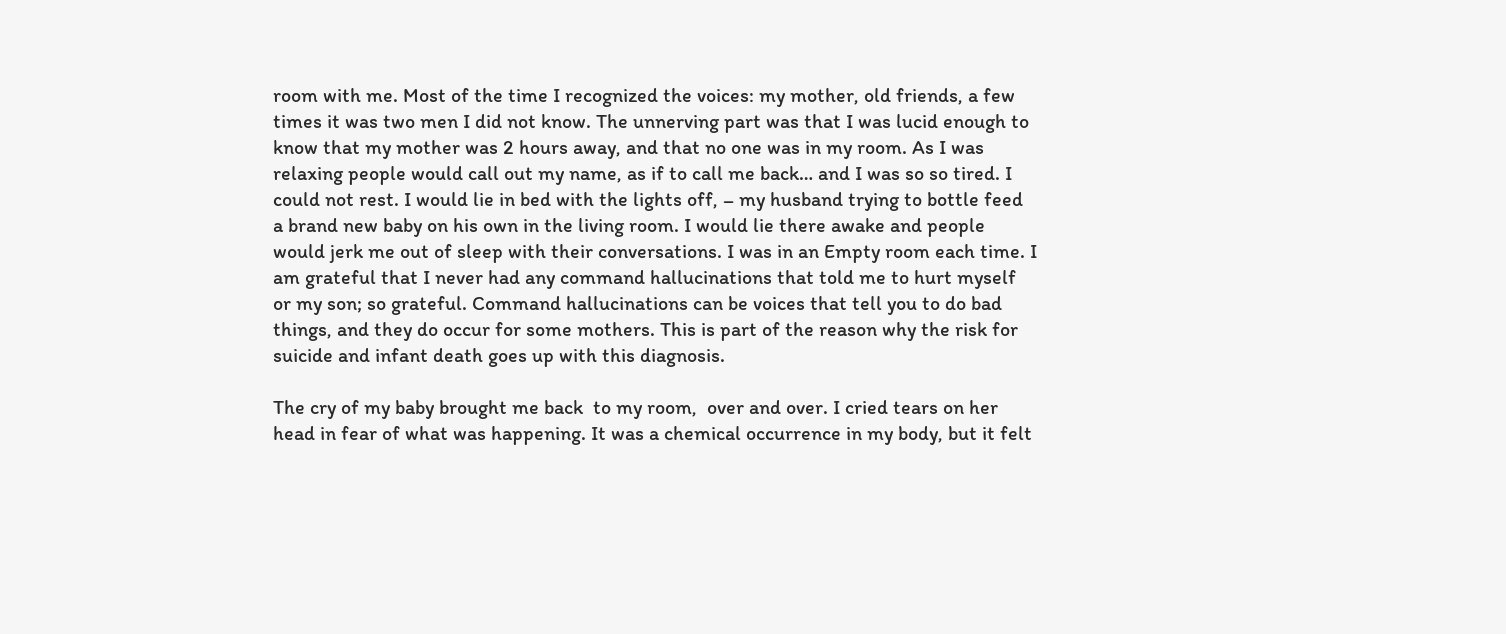room with me. Most of the time I recognized the voices: my mother, old friends, a few times it was two men I did not know. The unnerving part was that I was lucid enough to know that my mother was 2 hours away, and that no one was in my room. As I was relaxing people would call out my name, as if to call me back… and I was so so tired. I could not rest. I would lie in bed with the lights off, – my husband trying to bottle feed a brand new baby on his own in the living room. I would lie there awake and people would jerk me out of sleep with their conversations. I was in an Empty room each time. I am grateful that I never had any command hallucinations that told me to hurt myself or my son; so grateful. Command hallucinations can be voices that tell you to do bad things, and they do occur for some mothers. This is part of the reason why the risk for suicide and infant death goes up with this diagnosis.

The cry of my baby brought me back  to my room,  over and over. I cried tears on her head in fear of what was happening. It was a chemical occurrence in my body, but it felt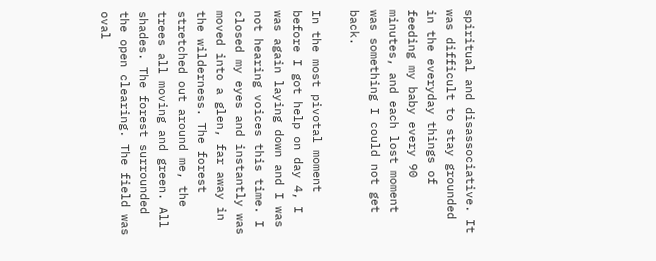spiritual and disassociative. It was difficult to stay grounded in the everyday things of feeding my baby every 90 minutes, and each lost moment was something I could not get back.

In the most pivotal moment before I got help on day 4, I was again laying down and I was not hearing voices this time. I closed my eyes and instantly was moved into a glen, far away in the wilderness. The forest stretched out around me, the trees all moving and green. All shades. The forest surrounded the open clearing. The field was oval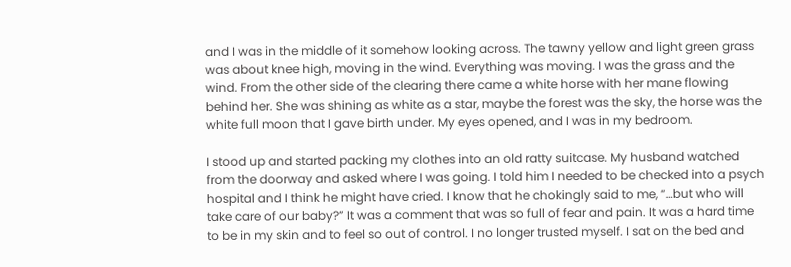and I was in the middle of it somehow looking across. The tawny yellow and light green grass was about knee high, moving in the wind. Everything was moving. I was the grass and the wind. From the other side of the clearing there came a white horse with her mane flowing behind her. She was shining as white as a star, maybe the forest was the sky, the horse was the white full moon that I gave birth under. My eyes opened, and I was in my bedroom.

I stood up and started packing my clothes into an old ratty suitcase. My husband watched from the doorway and asked where I was going. I told him I needed to be checked into a psych hospital and I think he might have cried. I know that he chokingly said to me, “…but who will take care of our baby?” It was a comment that was so full of fear and pain. It was a hard time to be in my skin and to feel so out of control. I no longer trusted myself. I sat on the bed and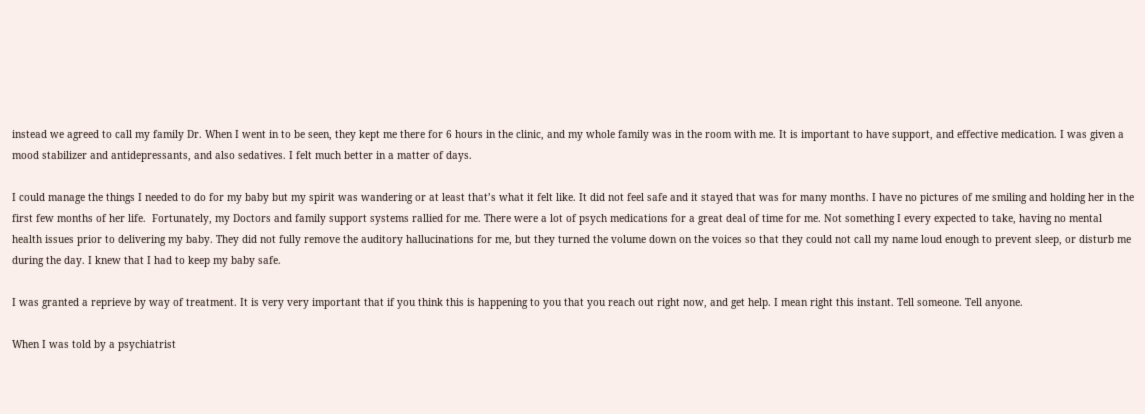instead we agreed to call my family Dr. When I went in to be seen, they kept me there for 6 hours in the clinic, and my whole family was in the room with me. It is important to have support, and effective medication. I was given a mood stabilizer and antidepressants, and also sedatives. I felt much better in a matter of days.

I could manage the things I needed to do for my baby but my spirit was wandering or at least that’s what it felt like. It did not feel safe and it stayed that was for many months. I have no pictures of me smiling and holding her in the first few months of her life.  Fortunately, my Doctors and family support systems rallied for me. There were a lot of psych medications for a great deal of time for me. Not something I every expected to take, having no mental health issues prior to delivering my baby. They did not fully remove the auditory hallucinations for me, but they turned the volume down on the voices so that they could not call my name loud enough to prevent sleep, or disturb me during the day. I knew that I had to keep my baby safe.

I was granted a reprieve by way of treatment. It is very very important that if you think this is happening to you that you reach out right now, and get help. I mean right this instant. Tell someone. Tell anyone.

When I was told by a psychiatrist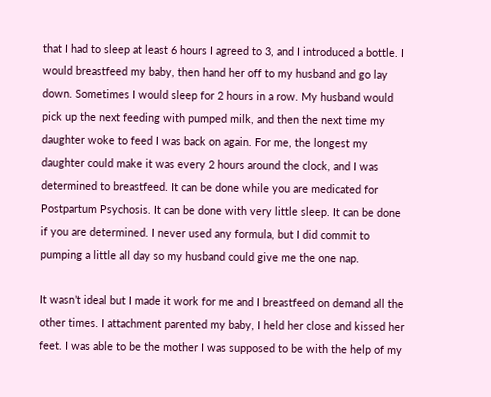that I had to sleep at least 6 hours I agreed to 3, and I introduced a bottle. I would breastfeed my baby, then hand her off to my husband and go lay down. Sometimes I would sleep for 2 hours in a row. My husband would pick up the next feeding with pumped milk, and then the next time my daughter woke to feed I was back on again. For me, the longest my daughter could make it was every 2 hours around the clock, and I was determined to breastfeed. It can be done while you are medicated for Postpartum Psychosis. It can be done with very little sleep. It can be done if you are determined. I never used any formula, but I did commit to pumping a little all day so my husband could give me the one nap.

It wasn’t ideal but I made it work for me and I breastfeed on demand all the other times. I attachment parented my baby, I held her close and kissed her feet. I was able to be the mother I was supposed to be with the help of my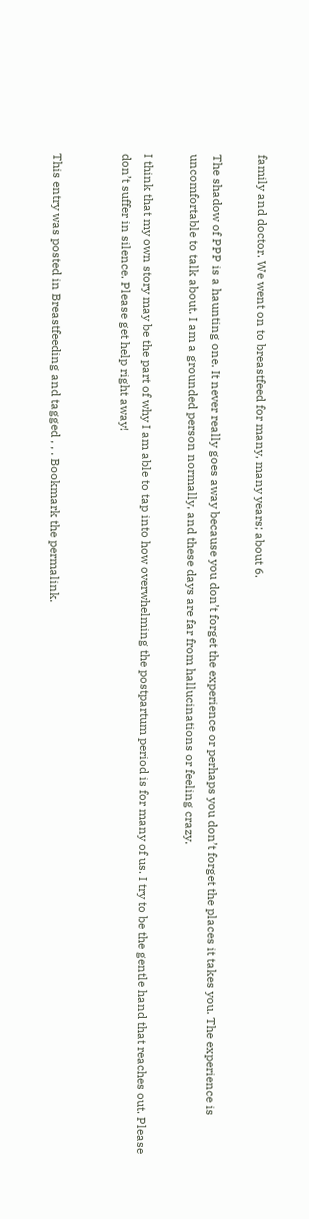family and doctor. We went on to breastfeed for many, many years; about 6.

The shadow of PPP is a haunting one. It never really goes away because you don’t forget the experience or perhaps you don’t forget the places it takes you. The experience is uncomfortable to talk about. I am a grounded person normally, and these days are far from hallucinations or feeling crazy.

I think that my own story may be the part of why I am able to tap into how overwhelming the postpartum period is for many of us. I try to be the gentle hand that reaches out. Please don’t suffer in silence. Please get help right away!


This entry was posted in Breastfeeding and tagged , , . Bookmark the permalink.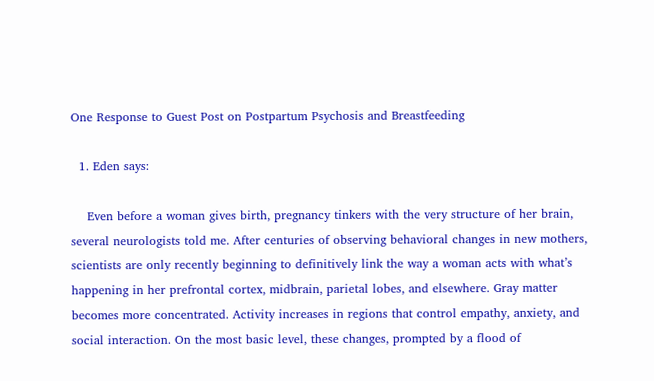One Response to Guest Post on Postpartum Psychosis and Breastfeeding

  1. Eden says:

    Even before a woman gives birth, pregnancy tinkers with the very structure of her brain, several neurologists told me. After centuries of observing behavioral changes in new mothers, scientists are only recently beginning to definitively link the way a woman acts with what’s happening in her prefrontal cortex, midbrain, parietal lobes, and elsewhere. Gray matter becomes more concentrated. Activity increases in regions that control empathy, anxiety, and social interaction. On the most basic level, these changes, prompted by a flood of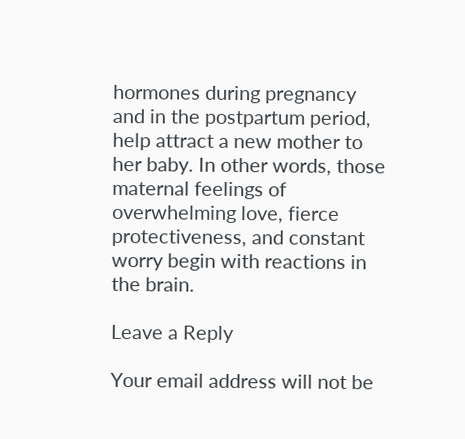hormones during pregnancy and in the postpartum period, help attract a new mother to her baby. In other words, those maternal feelings of overwhelming love, fierce protectiveness, and constant worry begin with reactions in the brain.

Leave a Reply

Your email address will not be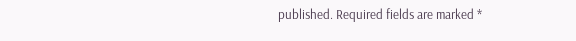published. Required fields are marked *